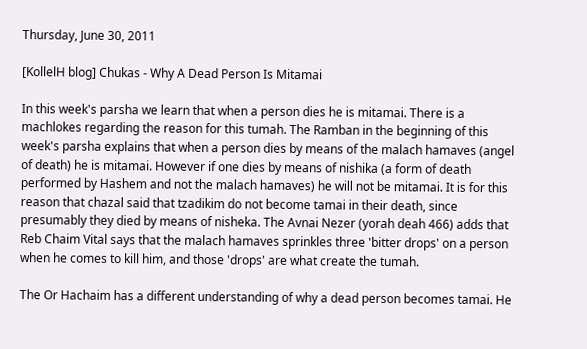Thursday, June 30, 2011

[KollelH blog] Chukas - Why A Dead Person Is Mitamai

In this week's parsha we learn that when a person dies he is mitamai. There is a machlokes regarding the reason for this tumah. The Ramban in the beginning of this week's parsha explains that when a person dies by means of the malach hamaves (angel of death) he is mitamai. However if one dies by means of nishika (a form of death performed by Hashem and not the malach hamaves) he will not be mitamai. It is for this reason that chazal said that tzadikim do not become tamai in their death, since presumably they died by means of nisheka. The Avnai Nezer (yorah deah 466) adds that Reb Chaim Vital says that the malach hamaves sprinkles three 'bitter drops' on a person when he comes to kill him, and those 'drops' are what create the tumah.

The Or Hachaim has a different understanding of why a dead person becomes tamai. He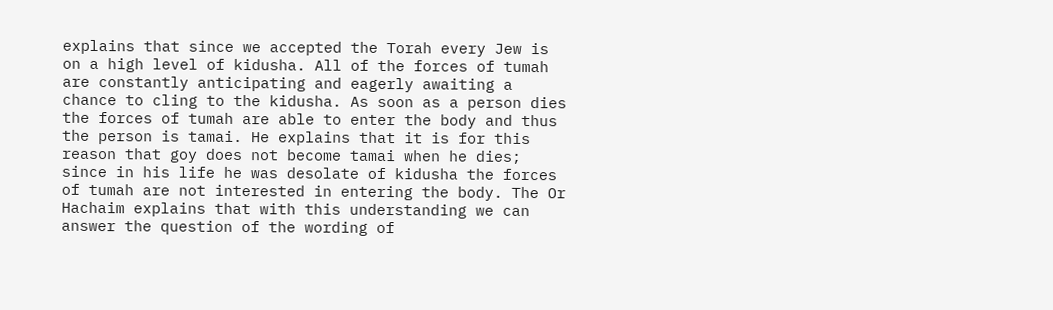explains that since we accepted the Torah every Jew is on a high level of kidusha. All of the forces of tumah are constantly anticipating and eagerly awaiting a chance to cling to the kidusha. As soon as a person dies the forces of tumah are able to enter the body and thus the person is tamai. He explains that it is for this reason that goy does not become tamai when he dies; since in his life he was desolate of kidusha the forces of tumah are not interested in entering the body. The Or Hachaim explains that with this understanding we can answer the question of the wording of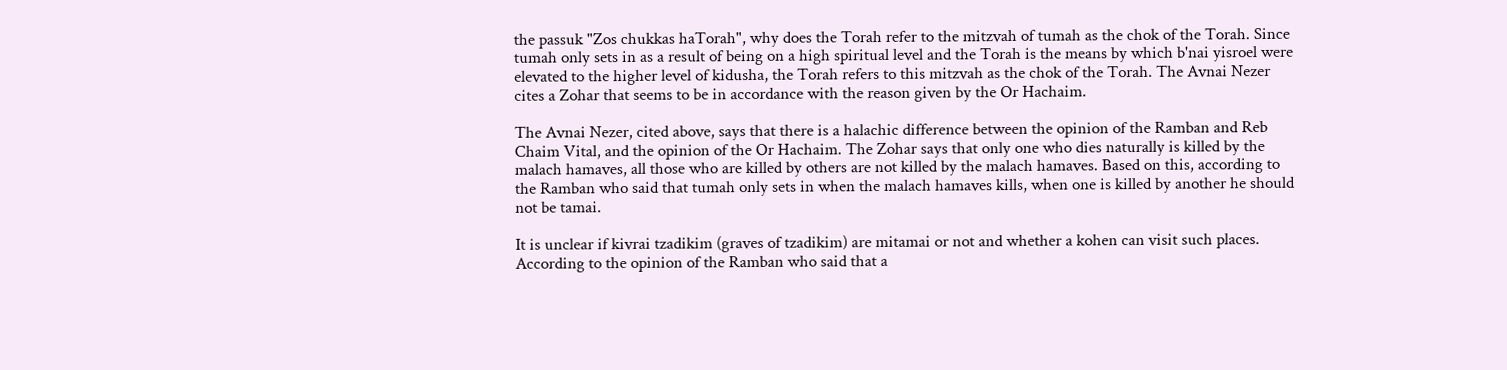the passuk "Zos chukkas haTorah", why does the Torah refer to the mitzvah of tumah as the chok of the Torah. Since tumah only sets in as a result of being on a high spiritual level and the Torah is the means by which b'nai yisroel were elevated to the higher level of kidusha, the Torah refers to this mitzvah as the chok of the Torah. The Avnai Nezer cites a Zohar that seems to be in accordance with the reason given by the Or Hachaim.

The Avnai Nezer, cited above, says that there is a halachic difference between the opinion of the Ramban and Reb Chaim Vital, and the opinion of the Or Hachaim. The Zohar says that only one who dies naturally is killed by the malach hamaves, all those who are killed by others are not killed by the malach hamaves. Based on this, according to the Ramban who said that tumah only sets in when the malach hamaves kills, when one is killed by another he should not be tamai.

It is unclear if kivrai tzadikim (graves of tzadikim) are mitamai or not and whether a kohen can visit such places. According to the opinion of the Ramban who said that a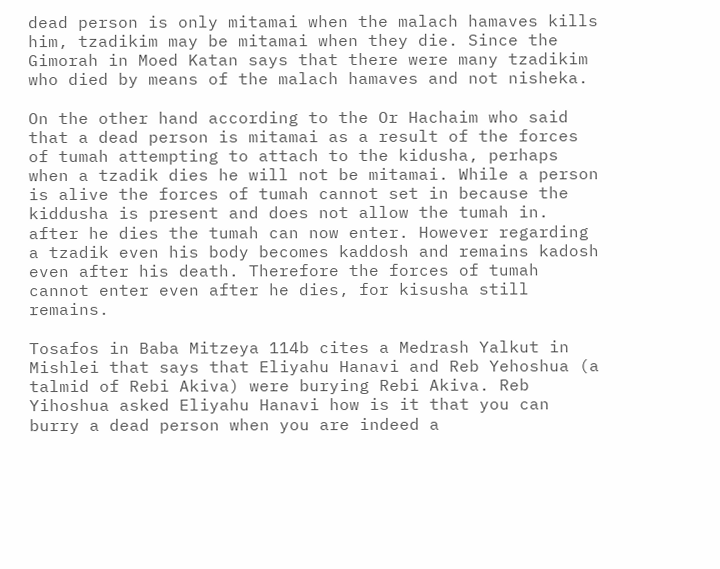dead person is only mitamai when the malach hamaves kills him, tzadikim may be mitamai when they die. Since the Gimorah in Moed Katan says that there were many tzadikim who died by means of the malach hamaves and not nisheka.

On the other hand according to the Or Hachaim who said that a dead person is mitamai as a result of the forces of tumah attempting to attach to the kidusha, perhaps when a tzadik dies he will not be mitamai. While a person is alive the forces of tumah cannot set in because the kiddusha is present and does not allow the tumah in. after he dies the tumah can now enter. However regarding a tzadik even his body becomes kaddosh and remains kadosh even after his death. Therefore the forces of tumah cannot enter even after he dies, for kisusha still remains.

Tosafos in Baba Mitzeya 114b cites a Medrash Yalkut in Mishlei that says that Eliyahu Hanavi and Reb Yehoshua (a talmid of Rebi Akiva) were burying Rebi Akiva. Reb Yihoshua asked Eliyahu Hanavi how is it that you can burry a dead person when you are indeed a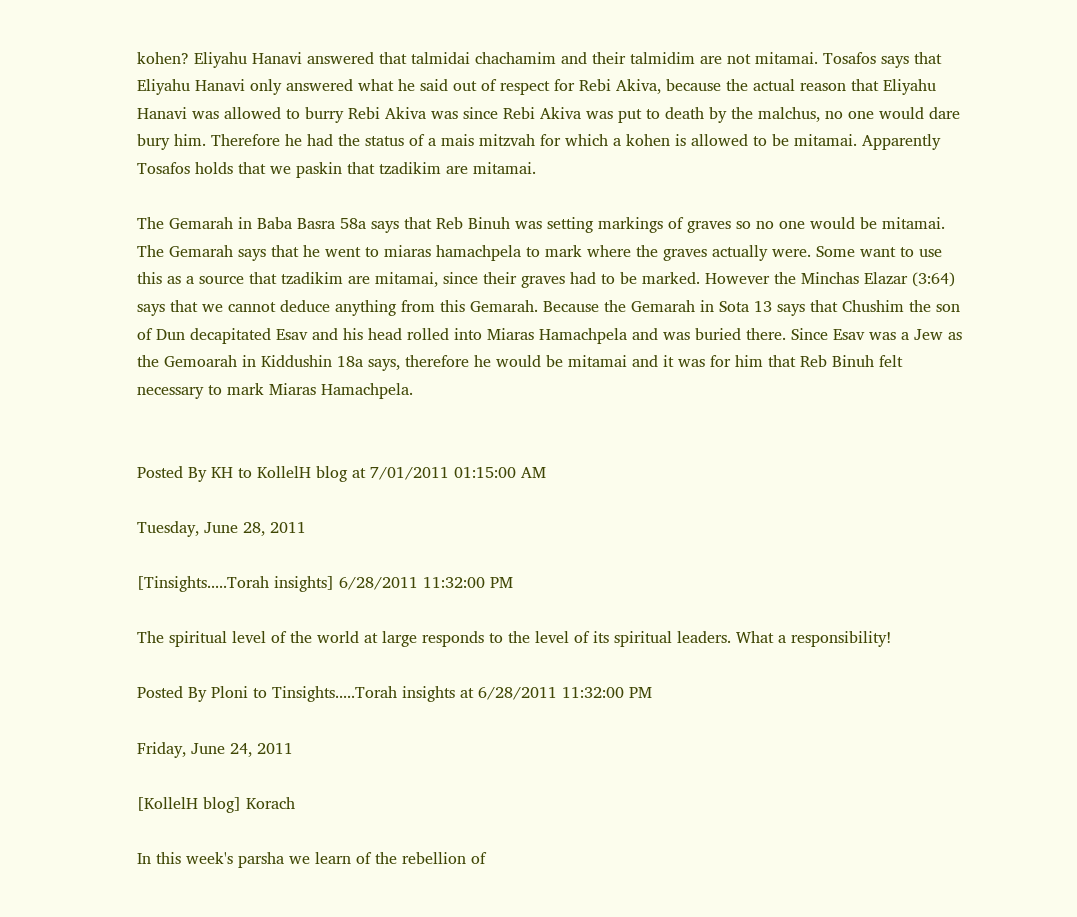kohen? Eliyahu Hanavi answered that talmidai chachamim and their talmidim are not mitamai. Tosafos says that Eliyahu Hanavi only answered what he said out of respect for Rebi Akiva, because the actual reason that Eliyahu Hanavi was allowed to burry Rebi Akiva was since Rebi Akiva was put to death by the malchus, no one would dare bury him. Therefore he had the status of a mais mitzvah for which a kohen is allowed to be mitamai. Apparently Tosafos holds that we paskin that tzadikim are mitamai.

The Gemarah in Baba Basra 58a says that Reb Binuh was setting markings of graves so no one would be mitamai. The Gemarah says that he went to miaras hamachpela to mark where the graves actually were. Some want to use this as a source that tzadikim are mitamai, since their graves had to be marked. However the Minchas Elazar (3:64) says that we cannot deduce anything from this Gemarah. Because the Gemarah in Sota 13 says that Chushim the son of Dun decapitated Esav and his head rolled into Miaras Hamachpela and was buried there. Since Esav was a Jew as the Gemoarah in Kiddushin 18a says, therefore he would be mitamai and it was for him that Reb Binuh felt necessary to mark Miaras Hamachpela.


Posted By KH to KollelH blog at 7/01/2011 01:15:00 AM

Tuesday, June 28, 2011

[Tinsights.....Torah insights] 6/28/2011 11:32:00 PM

The spiritual level of the world at large responds to the level of its spiritual leaders. What a responsibility!

Posted By Ploni to Tinsights.....Torah insights at 6/28/2011 11:32:00 PM

Friday, June 24, 2011

[KollelH blog] Korach

In this week's parsha we learn of the rebellion of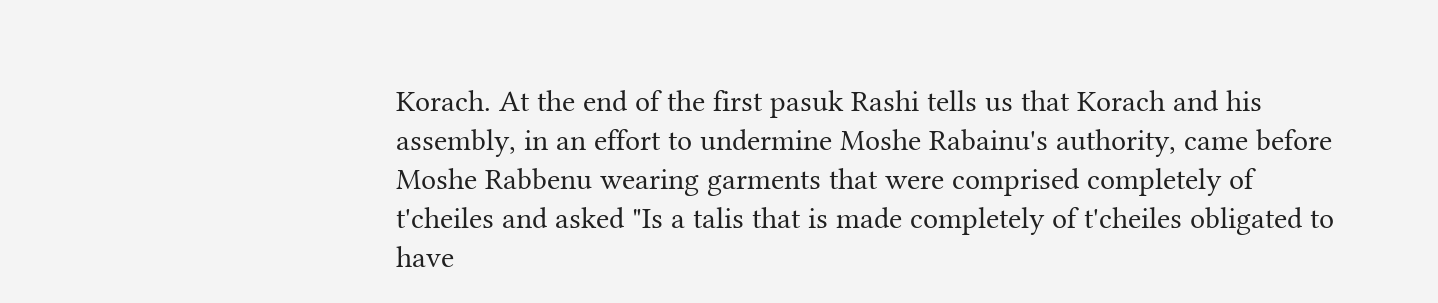Korach. At the end of the first pasuk Rashi tells us that Korach and his assembly, in an effort to undermine Moshe Rabainu's authority, came before Moshe Rabbenu wearing garments that were comprised completely of t'cheiles and asked "Is a talis that is made completely of t'cheiles obligated to have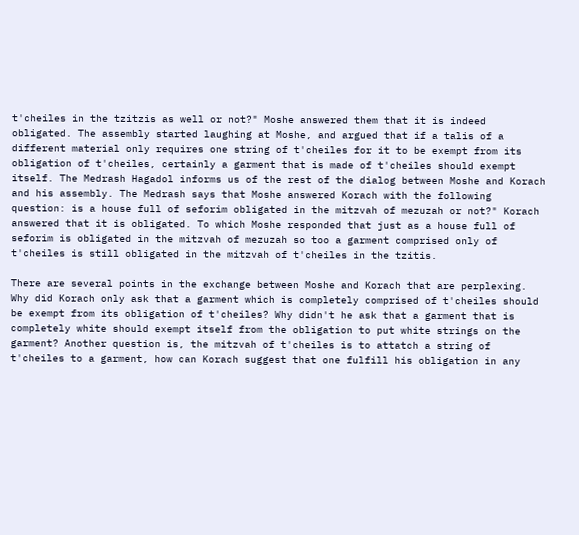t'cheiles in the tzitzis as well or not?" Moshe answered them that it is indeed obligated. The assembly started laughing at Moshe, and argued that if a talis of a different material only requires one string of t'cheiles for it to be exempt from its obligation of t'cheiles, certainly a garment that is made of t'cheiles should exempt itself. The Medrash Hagadol informs us of the rest of the dialog between Moshe and Korach and his assembly. The Medrash says that Moshe answered Korach with the following question: is a house full of seforim obligated in the mitzvah of mezuzah or not?" Korach answered that it is obligated. To which Moshe responded that just as a house full of seforim is obligated in the mitzvah of mezuzah so too a garment comprised only of t'cheiles is still obligated in the mitzvah of t'cheiles in the tzitis.

There are several points in the exchange between Moshe and Korach that are perplexing. Why did Korach only ask that a garment which is completely comprised of t'cheiles should be exempt from its obligation of t'cheiles? Why didn't he ask that a garment that is completely white should exempt itself from the obligation to put white strings on the garment? Another question is, the mitzvah of t'cheiles is to attatch a string of t'cheiles to a garment, how can Korach suggest that one fulfill his obligation in any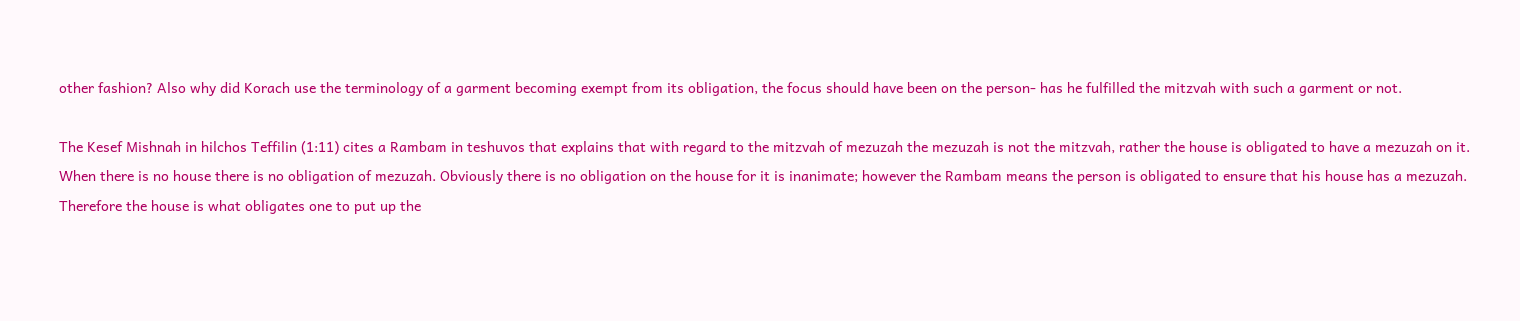other fashion? Also why did Korach use the terminology of a garment becoming exempt from its obligation, the focus should have been on the person- has he fulfilled the mitzvah with such a garment or not.

The Kesef Mishnah in hilchos Teffilin (1:11) cites a Rambam in teshuvos that explains that with regard to the mitzvah of mezuzah the mezuzah is not the mitzvah, rather the house is obligated to have a mezuzah on it. When there is no house there is no obligation of mezuzah. Obviously there is no obligation on the house for it is inanimate; however the Rambam means the person is obligated to ensure that his house has a mezuzah. Therefore the house is what obligates one to put up the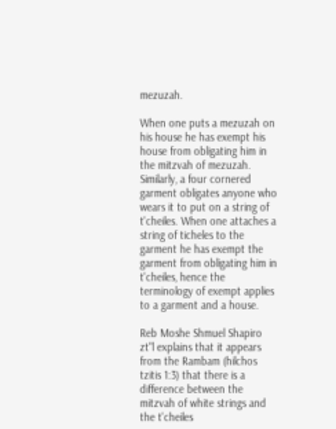mezuzah.

When one puts a mezuzah on his house he has exempt his house from obligating him in the mitzvah of mezuzah. Similarly, a four cornered garment obligates anyone who wears it to put on a string of t'cheiles. When one attaches a string of ticheles to the garment he has exempt the garment from obligating him in t'cheiles, hence the terminology of exempt applies to a garment and a house.

Reb Moshe Shmuel Shapiro zt"l explains that it appears from the Rambam (hilchos tzitis 1:3) that there is a difference between the mitzvah of white strings and the t'cheiles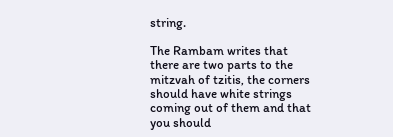string.

The Rambam writes that there are two parts to the mitzvah of tzitis, the corners should have white strings coming out of them and that you should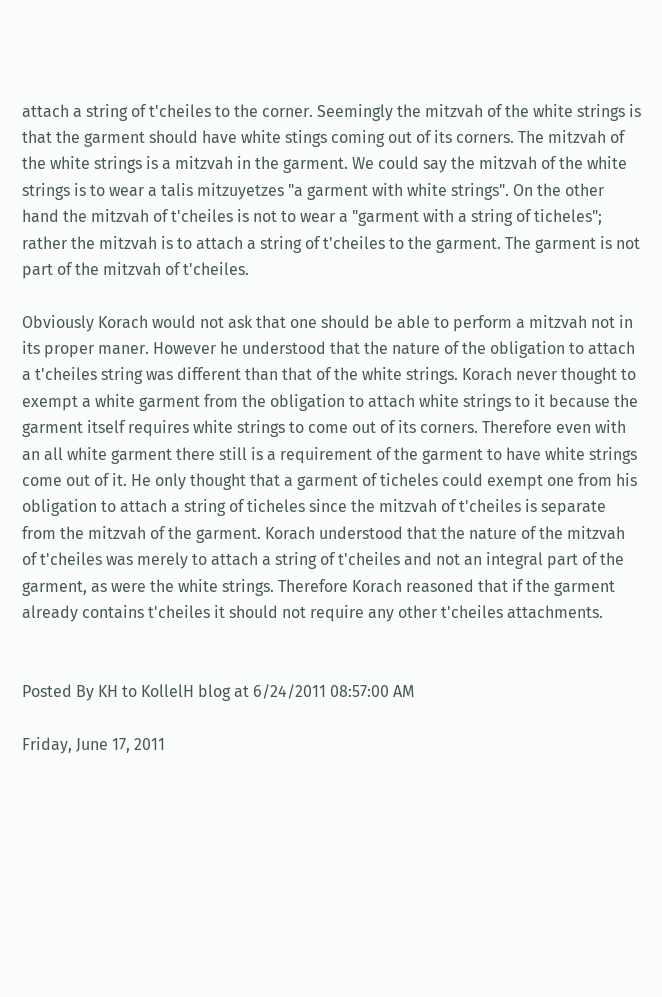attach a string of t'cheiles to the corner. Seemingly the mitzvah of the white strings is that the garment should have white stings coming out of its corners. The mitzvah of the white strings is a mitzvah in the garment. We could say the mitzvah of the white strings is to wear a talis mitzuyetzes "a garment with white strings". On the other hand the mitzvah of t'cheiles is not to wear a "garment with a string of ticheles"; rather the mitzvah is to attach a string of t'cheiles to the garment. The garment is not part of the mitzvah of t'cheiles.

Obviously Korach would not ask that one should be able to perform a mitzvah not in its proper maner. However he understood that the nature of the obligation to attach a t'cheiles string was different than that of the white strings. Korach never thought to exempt a white garment from the obligation to attach white strings to it because the garment itself requires white strings to come out of its corners. Therefore even with an all white garment there still is a requirement of the garment to have white strings come out of it. He only thought that a garment of ticheles could exempt one from his obligation to attach a string of ticheles since the mitzvah of t'cheiles is separate from the mitzvah of the garment. Korach understood that the nature of the mitzvah of t'cheiles was merely to attach a string of t'cheiles and not an integral part of the garment, as were the white strings. Therefore Korach reasoned that if the garment already contains t'cheiles it should not require any other t'cheiles attachments.


Posted By KH to KollelH blog at 6/24/2011 08:57:00 AM

Friday, June 17, 2011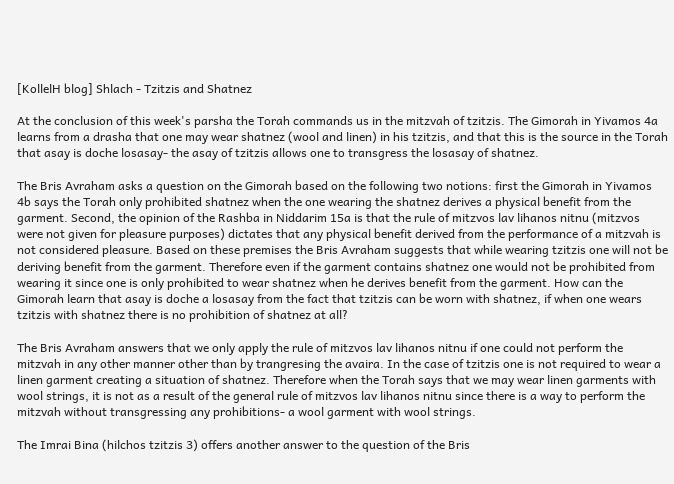[KollelH blog] Shlach - Tzitzis and Shatnez

At the conclusion of this week's parsha the Torah commands us in the mitzvah of tzitzis. The Gimorah in Yivamos 4a learns from a drasha that one may wear shatnez (wool and linen) in his tzitzis, and that this is the source in the Torah that asay is doche losasay- the asay of tzitzis allows one to transgress the losasay of shatnez.

The Bris Avraham asks a question on the Gimorah based on the following two notions: first the Gimorah in Yivamos 4b says the Torah only prohibited shatnez when the one wearing the shatnez derives a physical benefit from the garment. Second, the opinion of the Rashba in Niddarim 15a is that the rule of mitzvos lav lihanos nitnu (mitzvos were not given for pleasure purposes) dictates that any physical benefit derived from the performance of a mitzvah is not considered pleasure. Based on these premises the Bris Avraham suggests that while wearing tzitzis one will not be deriving benefit from the garment. Therefore even if the garment contains shatnez one would not be prohibited from wearing it since one is only prohibited to wear shatnez when he derives benefit from the garment. How can the Gimorah learn that asay is doche a losasay from the fact that tzitzis can be worn with shatnez, if when one wears tzitzis with shatnez there is no prohibition of shatnez at all?

The Bris Avraham answers that we only apply the rule of mitzvos lav lihanos nitnu if one could not perform the mitzvah in any other manner other than by trangresing the avaira. In the case of tzitzis one is not required to wear a linen garment creating a situation of shatnez. Therefore when the Torah says that we may wear linen garments with wool strings, it is not as a result of the general rule of mitzvos lav lihanos nitnu since there is a way to perform the mitzvah without transgressing any prohibitions- a wool garment with wool strings.

The Imrai Bina (hilchos tzitzis 3) offers another answer to the question of the Bris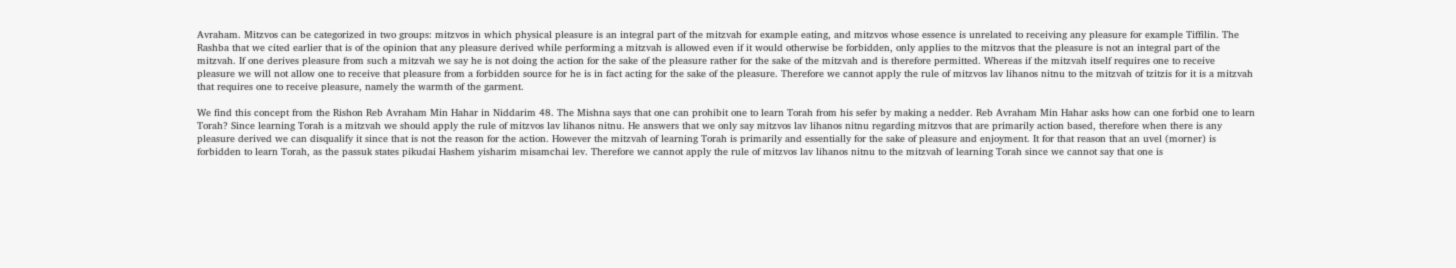Avraham. Mitzvos can be categorized in two groups: mitzvos in which physical pleasure is an integral part of the mitzvah for example eating, and mitzvos whose essence is unrelated to receiving any pleasure for example Tiffilin. The Rashba that we cited earlier that is of the opinion that any pleasure derived while performing a mitzvah is allowed even if it would otherwise be forbidden, only applies to the mitzvos that the pleasure is not an integral part of the mitzvah. If one derives pleasure from such a mitzvah we say he is not doing the action for the sake of the pleasure rather for the sake of the mitzvah and is therefore permitted. Whereas if the mitzvah itself requires one to receive pleasure we will not allow one to receive that pleasure from a forbidden source for he is in fact acting for the sake of the pleasure. Therefore we cannot apply the rule of mitzvos lav lihanos nitnu to the mitzvah of tzitzis for it is a mitzvah that requires one to receive pleasure, namely the warmth of the garment.

We find this concept from the Rishon Reb Avraham Min Hahar in Niddarim 48. The Mishna says that one can prohibit one to learn Torah from his sefer by making a nedder. Reb Avraham Min Hahar asks how can one forbid one to learn Torah? Since learning Torah is a mitzvah we should apply the rule of mitzvos lav lihanos nitnu. He answers that we only say mitzvos lav lihanos nitnu regarding mitzvos that are primarily action based, therefore when there is any pleasure derived we can disqualify it since that is not the reason for the action. However the mitzvah of learning Torah is primarily and essentially for the sake of pleasure and enjoyment. It for that reason that an uvel (morner) is forbidden to learn Torah, as the passuk states pikudai Hashem yisharim misamchai lev. Therefore we cannot apply the rule of mitzvos lav lihanos nitnu to the mitzvah of learning Torah since we cannot say that one is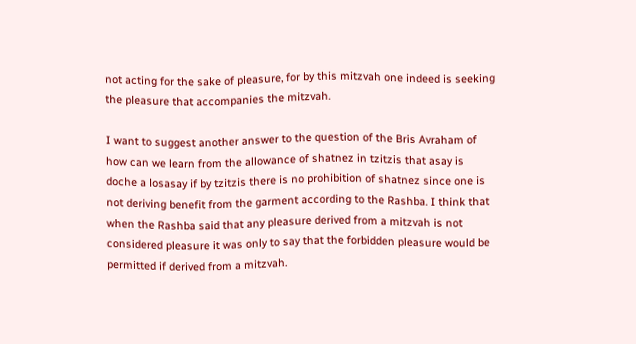not acting for the sake of pleasure, for by this mitzvah one indeed is seeking the pleasure that accompanies the mitzvah.

I want to suggest another answer to the question of the Bris Avraham of how can we learn from the allowance of shatnez in tzitzis that asay is doche a losasay if by tzitzis there is no prohibition of shatnez since one is not deriving benefit from the garment according to the Rashba. I think that when the Rashba said that any pleasure derived from a mitzvah is not considered pleasure it was only to say that the forbidden pleasure would be permitted if derived from a mitzvah.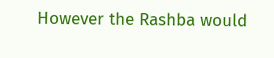However the Rashba would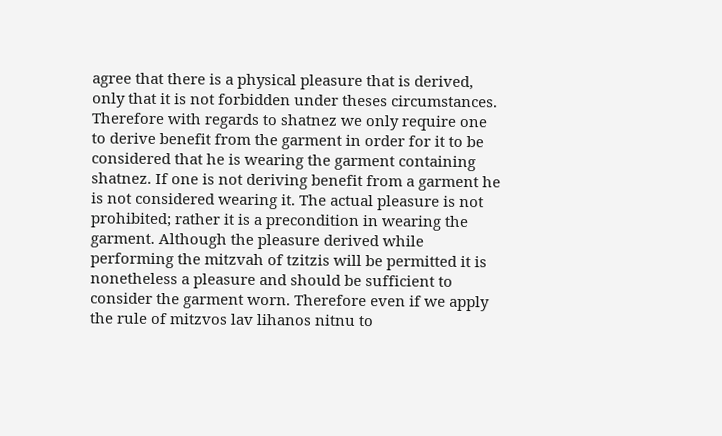agree that there is a physical pleasure that is derived, only that it is not forbidden under theses circumstances. Therefore with regards to shatnez we only require one to derive benefit from the garment in order for it to be considered that he is wearing the garment containing shatnez. If one is not deriving benefit from a garment he is not considered wearing it. The actual pleasure is not prohibited; rather it is a precondition in wearing the garment. Although the pleasure derived while performing the mitzvah of tzitzis will be permitted it is nonetheless a pleasure and should be sufficient to consider the garment worn. Therefore even if we apply the rule of mitzvos lav lihanos nitnu to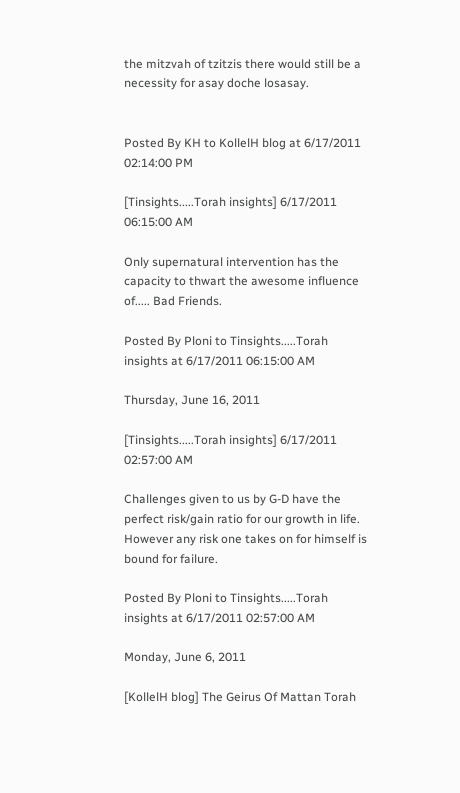the mitzvah of tzitzis there would still be a necessity for asay doche losasay.


Posted By KH to KollelH blog at 6/17/2011 02:14:00 PM

[Tinsights.....Torah insights] 6/17/2011 06:15:00 AM

Only supernatural intervention has the capacity to thwart the awesome influence of..... Bad Friends.

Posted By Ploni to Tinsights.....Torah insights at 6/17/2011 06:15:00 AM

Thursday, June 16, 2011

[Tinsights.....Torah insights] 6/17/2011 02:57:00 AM

Challenges given to us by G-D have the perfect risk/gain ratio for our growth in life. However any risk one takes on for himself is bound for failure.

Posted By Ploni to Tinsights.....Torah insights at 6/17/2011 02:57:00 AM

Monday, June 6, 2011

[KollelH blog] The Geirus Of Mattan Torah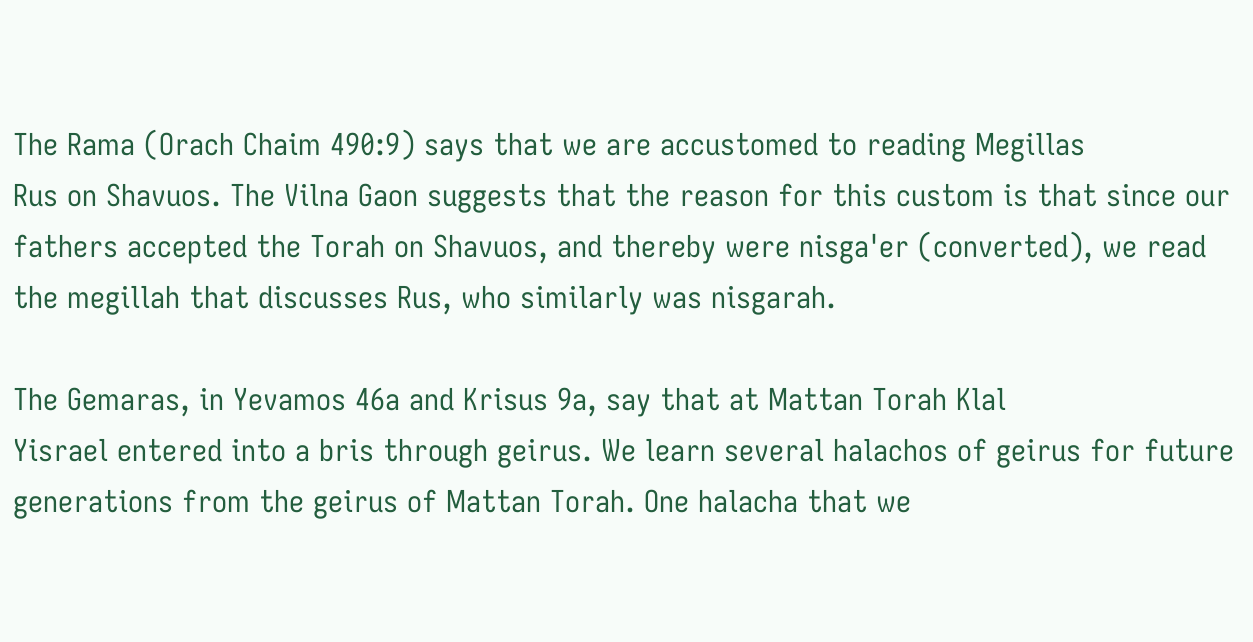The Rama (Orach Chaim 490:9) says that we are accustomed to reading Megillas
Rus on Shavuos. The Vilna Gaon suggests that the reason for this custom is that since our
fathers accepted the Torah on Shavuos, and thereby were nisga'er (converted), we read
the megillah that discusses Rus, who similarly was nisgarah.

The Gemaras, in Yevamos 46a and Krisus 9a, say that at Mattan Torah Klal
Yisrael entered into a bris through geirus. We learn several halachos of geirus for future
generations from the geirus of Mattan Torah. One halacha that we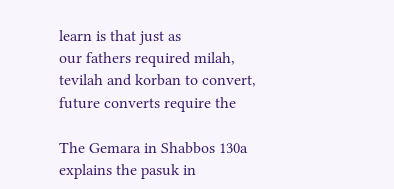learn is that just as
our fathers required milah, tevilah and korban to convert, future converts require the

The Gemara in Shabbos 130a explains the pasuk in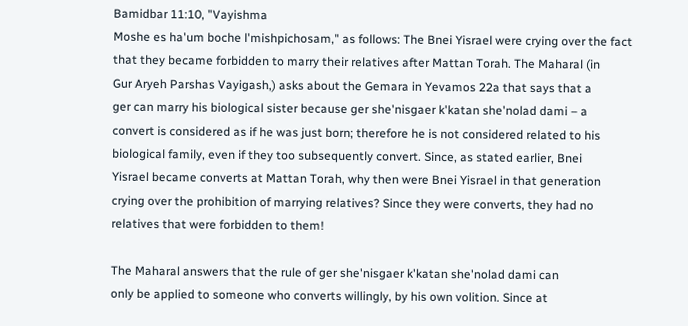Bamidbar 11:10, "Vayishma
Moshe es ha'um boche l'mishpichosam," as follows: The Bnei Yisrael were crying over the fact
that they became forbidden to marry their relatives after Mattan Torah. The Maharal (in
Gur Aryeh Parshas Vayigash,) asks about the Gemara in Yevamos 22a that says that a
ger can marry his biological sister because ger she'nisgaer k'katan she'nolad dami – a
convert is considered as if he was just born; therefore he is not considered related to his
biological family, even if they too subsequently convert. Since, as stated earlier, Bnei
Yisrael became converts at Mattan Torah, why then were Bnei Yisrael in that generation
crying over the prohibition of marrying relatives? Since they were converts, they had no
relatives that were forbidden to them!

The Maharal answers that the rule of ger she'nisgaer k'katan she'nolad dami can
only be applied to someone who converts willingly, by his own volition. Since at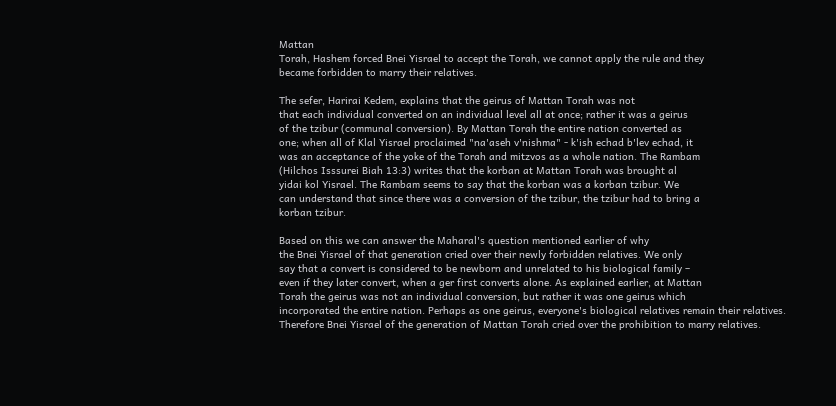Mattan
Torah, Hashem forced Bnei Yisrael to accept the Torah, we cannot apply the rule and they
became forbidden to marry their relatives.

The sefer, Harirai Kedem, explains that the geirus of Mattan Torah was not
that each individual converted on an individual level all at once; rather it was a geirus
of the tzibur (communal conversion). By Mattan Torah the entire nation converted as
one; when all of Klal Yisrael proclaimed "na'aseh v'nishma" - k'ish echad b'lev echad, it
was an acceptance of the yoke of the Torah and mitzvos as a whole nation. The Rambam
(Hilchos Isssurei Biah 13:3) writes that the korban at Mattan Torah was brought al
yidai kol Yisrael. The Rambam seems to say that the korban was a korban tzibur. We
can understand that since there was a conversion of the tzibur, the tzibur had to bring a
korban tzibur.

Based on this we can answer the Maharal's question mentioned earlier of why
the Bnei Yisrael of that generation cried over their newly forbidden relatives. We only
say that a convert is considered to be newborn and unrelated to his biological family –
even if they later convert, when a ger first converts alone. As explained earlier, at Mattan
Torah the geirus was not an individual conversion, but rather it was one geirus which
incorporated the entire nation. Perhaps as one geirus, everyone's biological relatives remain their relatives. Therefore Bnei Yisrael of the generation of Mattan Torah cried over the prohibition to marry relatives.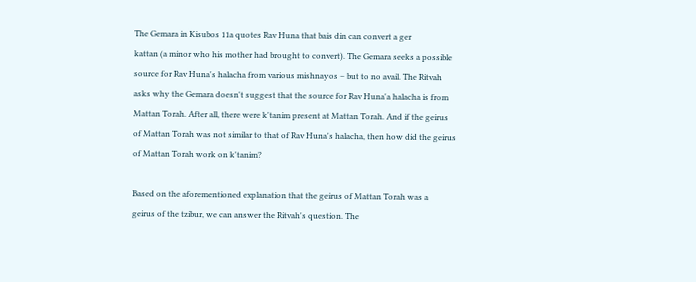The Gemara in Kisubos 11a quotes Rav Huna that bais din can convert a ger
kattan (a minor who his mother had brought to convert). The Gemara seeks a possible
source for Rav Huna's halacha from various mishnayos – but to no avail. The Ritvah
asks why the Gemara doesn't suggest that the source for Rav Huna'a halacha is from
Mattan Torah. After all, there were k'tanim present at Mattan Torah. And if the geirus
of Mattan Torah was not similar to that of Rav Huna's halacha, then how did the geirus
of Mattan Torah work on k'tanim?

Based on the aforementioned explanation that the geirus of Mattan Torah was a
geirus of the tzibur, we can answer the Ritvah's question. The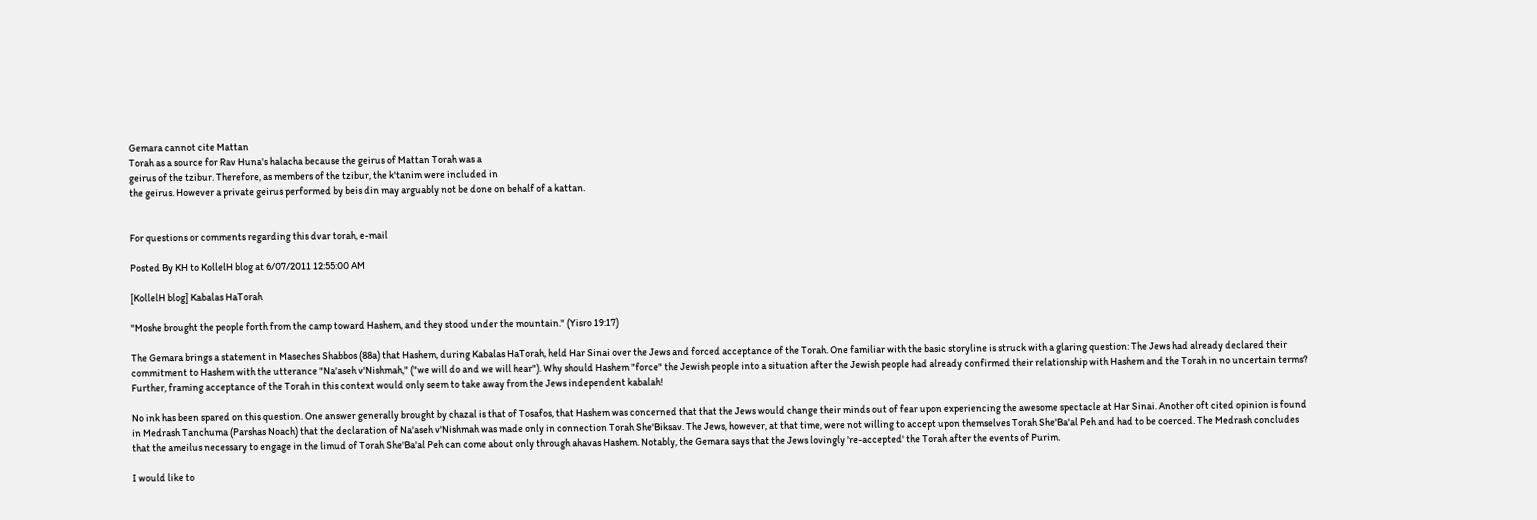Gemara cannot cite Mattan
Torah as a source for Rav Huna's halacha because the geirus of Mattan Torah was a
geirus of the tzibur. Therefore, as members of the tzibur, the k'tanim were included in
the geirus. However a private geirus performed by beis din may arguably not be done on behalf of a kattan.


For questions or comments regarding this dvar torah, e-mail

Posted By KH to KollelH blog at 6/07/2011 12:55:00 AM

[KollelH blog] Kabalas HaTorah

"Moshe brought the people forth from the camp toward Hashem, and they stood under the mountain." (Yisro 19:17)

The Gemara brings a statement in Maseches Shabbos (88a) that Hashem, during Kabalas HaTorah, held Har Sinai over the Jews and forced acceptance of the Torah. One familiar with the basic storyline is struck with a glaring question: The Jews had already declared their commitment to Hashem with the utterance "Na'aseh v'Nishmah," ("we will do and we will hear"). Why should Hashem "force" the Jewish people into a situation after the Jewish people had already confirmed their relationship with Hashem and the Torah in no uncertain terms? Further, framing acceptance of the Torah in this context would only seem to take away from the Jews independent kabalah!

No ink has been spared on this question. One answer generally brought by chazal is that of Tosafos, that Hashem was concerned that that the Jews would change their minds out of fear upon experiencing the awesome spectacle at Har Sinai. Another oft cited opinion is found in Medrash Tanchuma (Parshas Noach) that the declaration of Na'aseh v'Nishmah was made only in connection Torah She'Biksav. The Jews, however, at that time, were not willing to accept upon themselves Torah She'Ba'al Peh and had to be coerced. The Medrash concludes that the ameilus necessary to engage in the limud of Torah She'Ba'al Peh can come about only through ahavas Hashem. Notably, the Gemara says that the Jews lovingly 're-accepted' the Torah after the events of Purim.

I would like to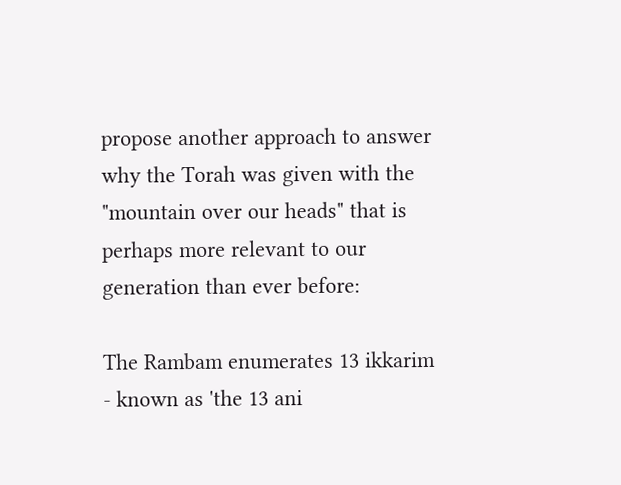propose another approach to answer why the Torah was given with the "mountain over our heads" that is perhaps more relevant to our generation than ever before:

The Rambam enumerates 13 ikkarim - known as 'the 13 ani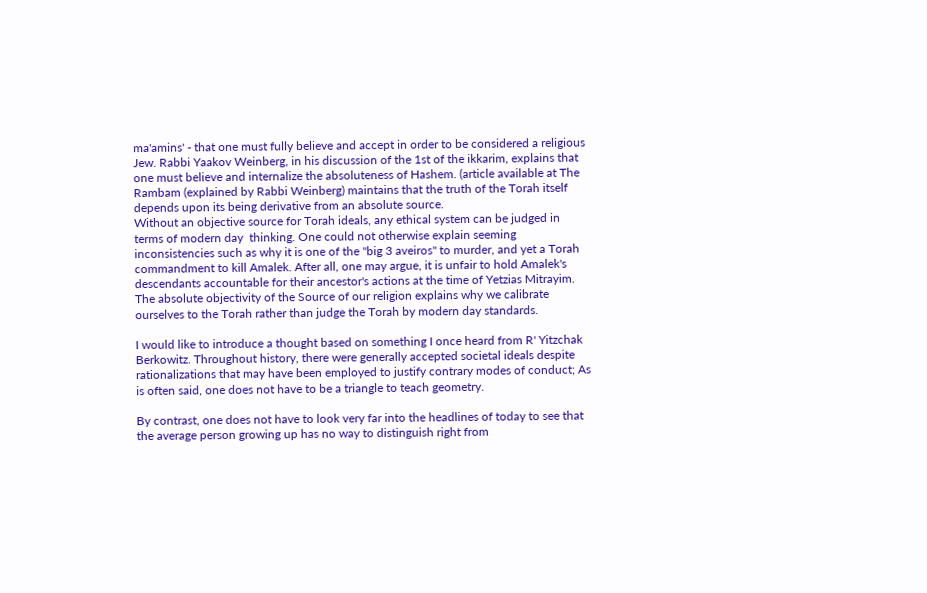ma'amins' - that one must fully believe and accept in order to be considered a religious Jew. Rabbi Yaakov Weinberg, in his discussion of the 1st of the ikkarim, explains that one must believe and internalize the absoluteness of Hashem. (article available at The Rambam (explained by Rabbi Weinberg) maintains that the truth of the Torah itself depends upon its being derivative from an absolute source.
Without an objective source for Torah ideals, any ethical system can be judged in terms of modern day  thinking. One could not otherwise explain seeming inconsistencies such as why it is one of the "big 3 aveiros" to murder, and yet a Torah commandment to kill Amalek. After all, one may argue, it is unfair to hold Amalek's descendants accountable for their ancestor's actions at the time of Yetzias Mitrayim. The absolute objectivity of the Source of our religion explains why we calibrate ourselves to the Torah rather than judge the Torah by modern day standards.

I would like to introduce a thought based on something I once heard from R' Yitzchak Berkowitz. Throughout history, there were generally accepted societal ideals despite rationalizations that may have been employed to justify contrary modes of conduct; As is often said, one does not have to be a triangle to teach geometry.

By contrast, one does not have to look very far into the headlines of today to see that the average person growing up has no way to distinguish right from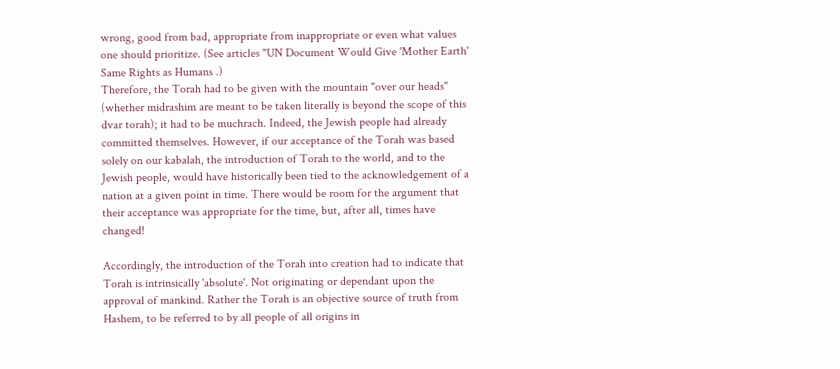wrong, good from bad, appropriate from inappropriate or even what values one should prioritize. (See articles "UN Document Would Give 'Mother Earth' Same Rights as Humans .)
Therefore, the Torah had to be given with the mountain "over our heads" (whether midrashim are meant to be taken literally is beyond the scope of this dvar torah); it had to be muchrach. Indeed, the Jewish people had already committed themselves. However, if our acceptance of the Torah was based solely on our kabalah, the introduction of Torah to the world, and to the Jewish people, would have historically been tied to the acknowledgement of a nation at a given point in time. There would be room for the argument that their acceptance was appropriate for the time, but, after all, times have changed!

Accordingly, the introduction of the Torah into creation had to indicate that Torah is intrinsically 'absolute'. Not originating or dependant upon the approval of mankind. Rather the Torah is an objective source of truth from Hashem, to be referred to by all people of all origins in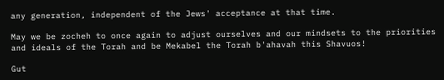any generation, independent of the Jews' acceptance at that time.

May we be zocheh to once again to adjust ourselves and our mindsets to the priorities and ideals of the Torah and be Mekabel the Torah b'ahavah this Shavuos!

Gut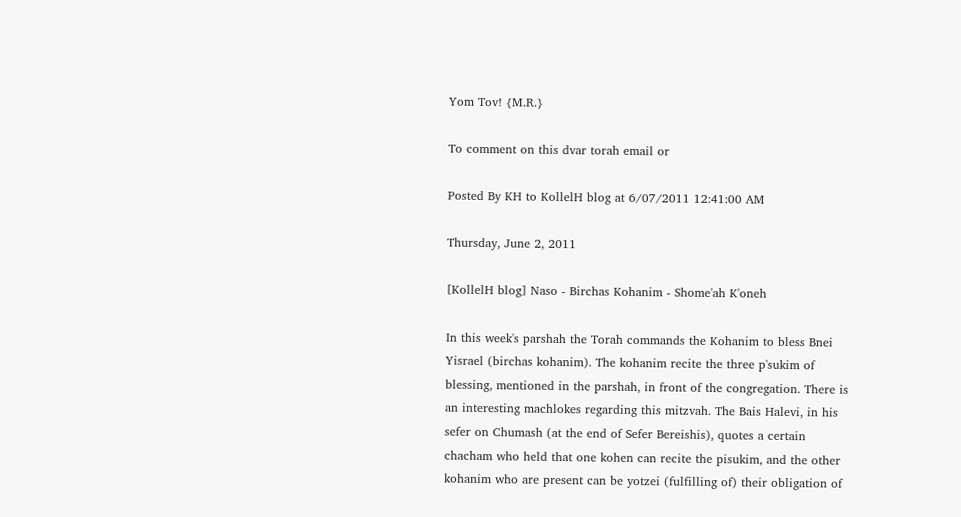Yom Tov! {M.R.}

To comment on this dvar torah email or

Posted By KH to KollelH blog at 6/07/2011 12:41:00 AM

Thursday, June 2, 2011

[KollelH blog] Naso - Birchas Kohanim - Shome'ah K'oneh

In this week's parshah the Torah commands the Kohanim to bless Bnei Yisrael (birchas kohanim). The kohanim recite the three p'sukim of blessing, mentioned in the parshah, in front of the congregation. There is an interesting machlokes regarding this mitzvah. The Bais Halevi, in his sefer on Chumash (at the end of Sefer Bereishis), quotes a certain chacham who held that one kohen can recite the pisukim, and the other kohanim who are present can be yotzei (fulfilling of) their obligation of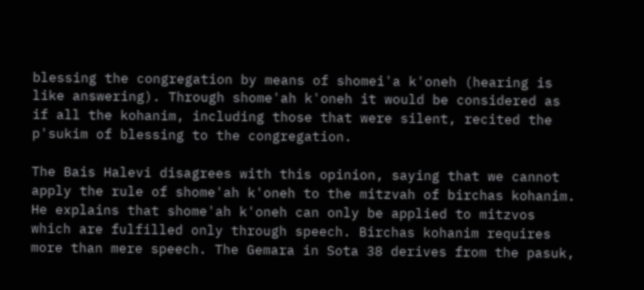blessing the congregation by means of shomei'a k'oneh (hearing is like answering). Through shome'ah k'oneh it would be considered as if all the kohanim, including those that were silent, recited the p'sukim of blessing to the congregation.

The Bais Halevi disagrees with this opinion, saying that we cannot apply the rule of shome'ah k'oneh to the mitzvah of birchas kohanim. He explains that shome'ah k'oneh can only be applied to mitzvos which are fulfilled only through speech. Birchas kohanim requires more than mere speech. The Gemara in Sota 38 derives from the pasuk,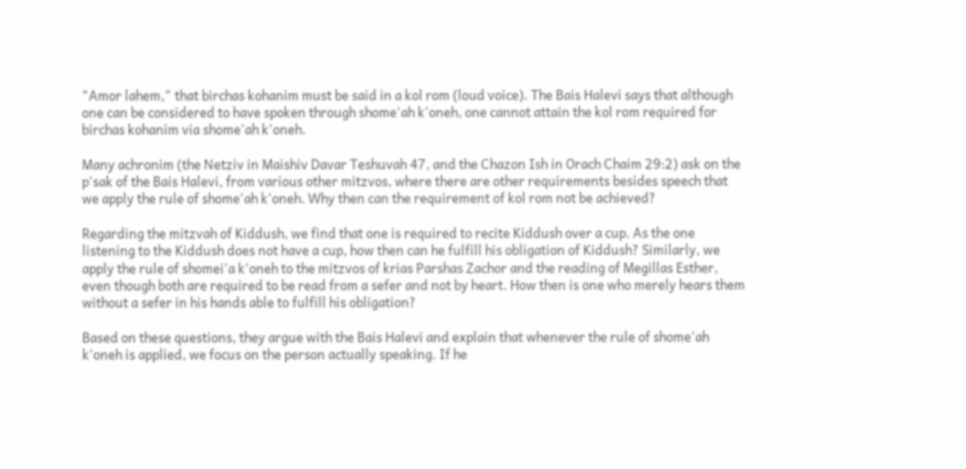"Amor lahem," that birchas kohanim must be said in a kol rom (loud voice). The Bais Halevi says that although one can be considered to have spoken through shome'ah k'oneh, one cannot attain the kol rom required for birchas kohanim via shome'ah k'oneh.

Many achronim (the Netziv in Maishiv Davar Teshuvah 47, and the Chazon Ish in Orach Chaim 29:2) ask on the p'sak of the Bais Halevi, from various other mitzvos, where there are other requirements besides speech that we apply the rule of shome'ah k'oneh. Why then can the requirement of kol rom not be achieved?

Regarding the mitzvah of Kiddush, we find that one is required to recite Kiddush over a cup. As the one listening to the Kiddush does not have a cup, how then can he fulfill his obligation of Kiddush? Similarly, we apply the rule of shomei'a k'oneh to the mitzvos of krias Parshas Zachor and the reading of Megillas Esther, even though both are required to be read from a sefer and not by heart. How then is one who merely hears them without a sefer in his hands able to fulfill his obligation?

Based on these questions, they argue with the Bais Halevi and explain that whenever the rule of shome'ah k'oneh is applied, we focus on the person actually speaking. If he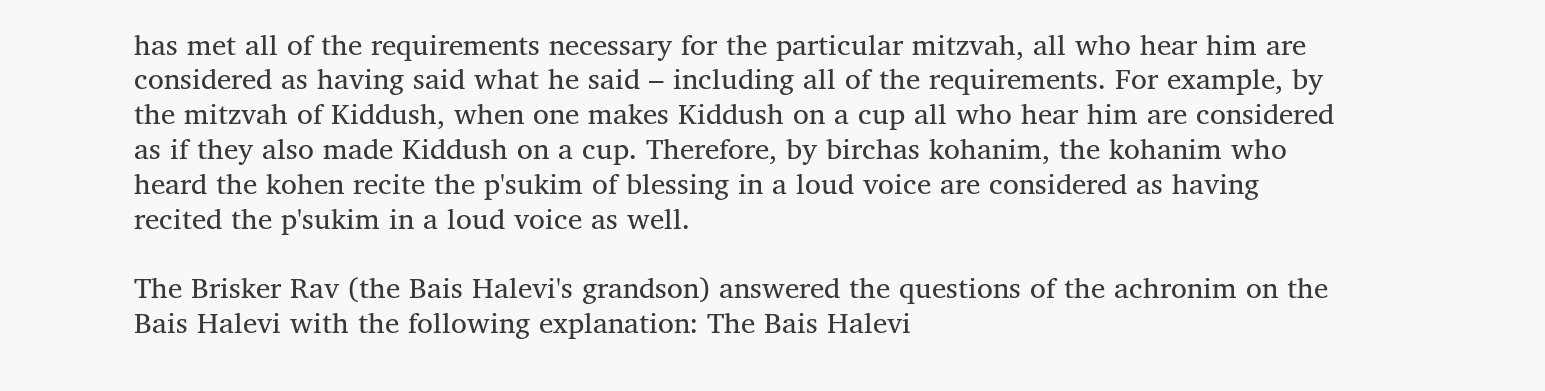has met all of the requirements necessary for the particular mitzvah, all who hear him are considered as having said what he said – including all of the requirements. For example, by the mitzvah of Kiddush, when one makes Kiddush on a cup all who hear him are considered as if they also made Kiddush on a cup. Therefore, by birchas kohanim, the kohanim who heard the kohen recite the p'sukim of blessing in a loud voice are considered as having recited the p'sukim in a loud voice as well.

The Brisker Rav (the Bais Halevi's grandson) answered the questions of the achronim on the Bais Halevi with the following explanation: The Bais Halevi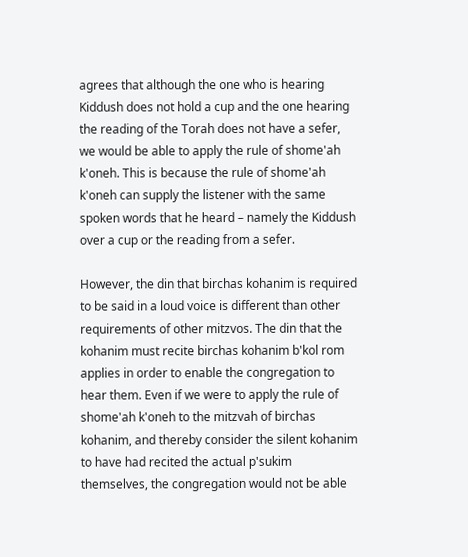agrees that although the one who is hearing Kiddush does not hold a cup and the one hearing the reading of the Torah does not have a sefer, we would be able to apply the rule of shome'ah k'oneh. This is because the rule of shome'ah k'oneh can supply the listener with the same spoken words that he heard – namely the Kiddush over a cup or the reading from a sefer.

However, the din that birchas kohanim is required to be said in a loud voice is different than other requirements of other mitzvos. The din that the kohanim must recite birchas kohanim b'kol rom applies in order to enable the congregation to hear them. Even if we were to apply the rule of shome'ah k'oneh to the mitzvah of birchas kohanim, and thereby consider the silent kohanim to have had recited the actual p'sukim themselves, the congregation would not be able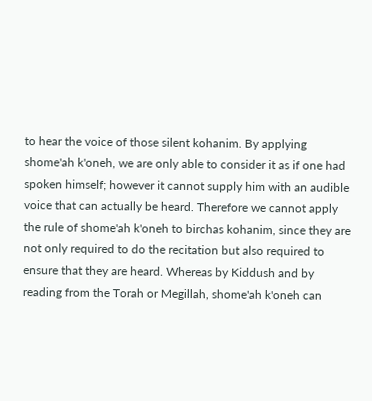to hear the voice of those silent kohanim. By applying shome'ah k'oneh, we are only able to consider it as if one had spoken himself; however it cannot supply him with an audible voice that can actually be heard. Therefore we cannot apply the rule of shome'ah k'oneh to birchas kohanim, since they are not only required to do the recitation but also required to ensure that they are heard. Whereas by Kiddush and by reading from the Torah or Megillah, shome'ah k'oneh can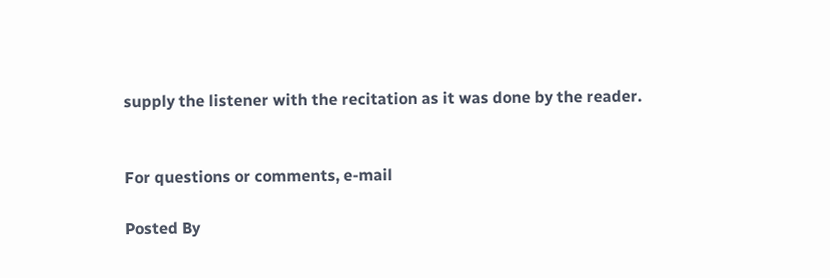supply the listener with the recitation as it was done by the reader.


For questions or comments, e-mail

Posted By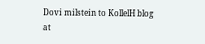Dovi milstein to KollelH blog at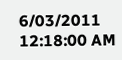6/03/2011 12:18:00 AM